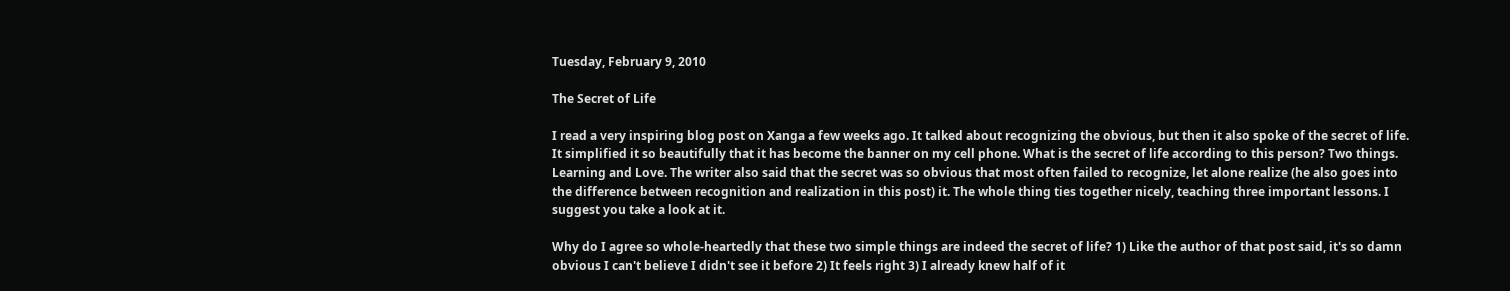Tuesday, February 9, 2010

The Secret of Life

I read a very inspiring blog post on Xanga a few weeks ago. It talked about recognizing the obvious, but then it also spoke of the secret of life. It simplified it so beautifully that it has become the banner on my cell phone. What is the secret of life according to this person? Two things. Learning and Love. The writer also said that the secret was so obvious that most often failed to recognize, let alone realize (he also goes into the difference between recognition and realization in this post) it. The whole thing ties together nicely, teaching three important lessons. I suggest you take a look at it.

Why do I agree so whole-heartedly that these two simple things are indeed the secret of life? 1) Like the author of that post said, it's so damn obvious I can't believe I didn't see it before 2) It feels right 3) I already knew half of it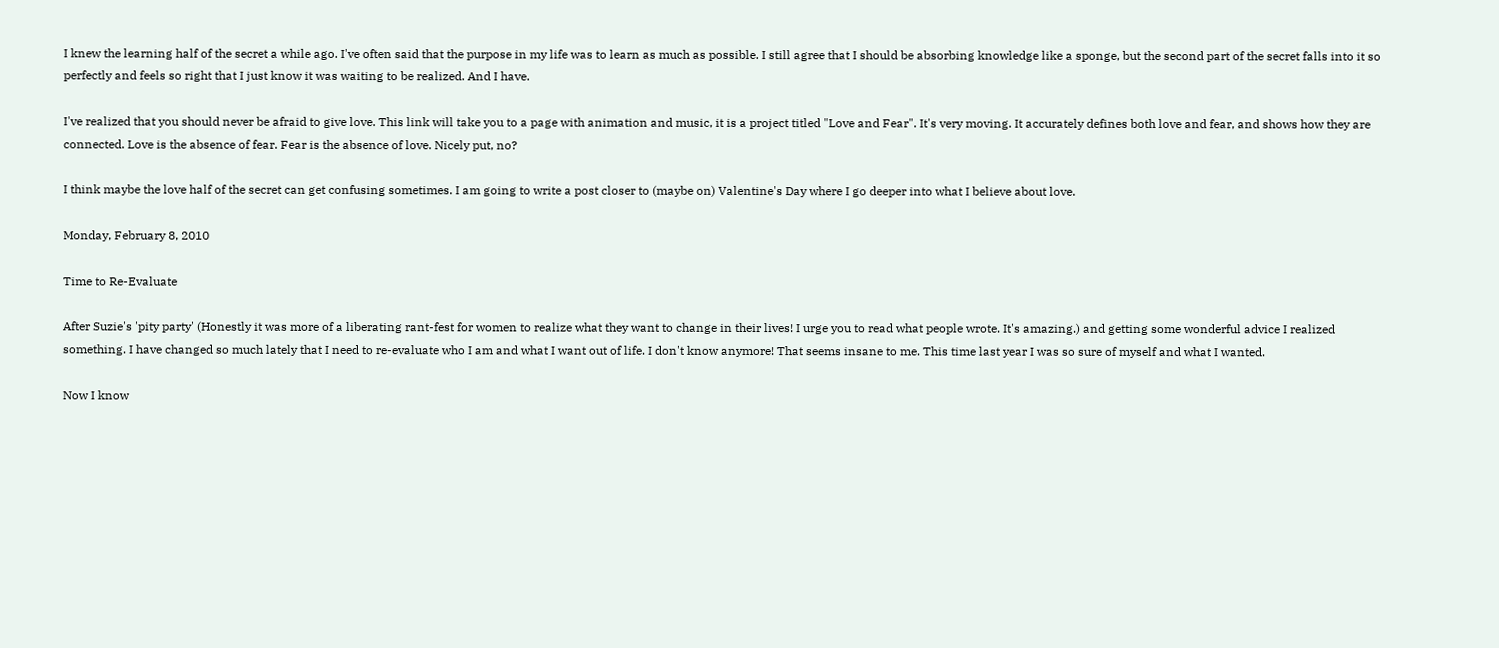I knew the learning half of the secret a while ago. I've often said that the purpose in my life was to learn as much as possible. I still agree that I should be absorbing knowledge like a sponge, but the second part of the secret falls into it so perfectly and feels so right that I just know it was waiting to be realized. And I have.

I've realized that you should never be afraid to give love. This link will take you to a page with animation and music, it is a project titled "Love and Fear". It's very moving. It accurately defines both love and fear, and shows how they are connected. Love is the absence of fear. Fear is the absence of love. Nicely put, no?

I think maybe the love half of the secret can get confusing sometimes. I am going to write a post closer to (maybe on) Valentine's Day where I go deeper into what I believe about love.

Monday, February 8, 2010

Time to Re-Evaluate

After Suzie's 'pity party' (Honestly it was more of a liberating rant-fest for women to realize what they want to change in their lives! I urge you to read what people wrote. It's amazing.) and getting some wonderful advice I realized something. I have changed so much lately that I need to re-evaluate who I am and what I want out of life. I don't know anymore! That seems insane to me. This time last year I was so sure of myself and what I wanted.

Now I know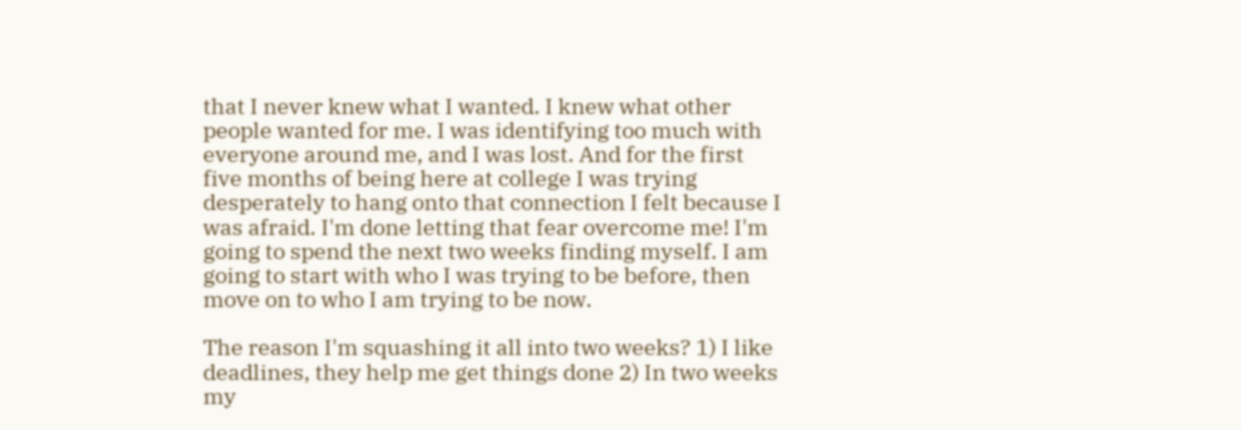that I never knew what I wanted. I knew what other people wanted for me. I was identifying too much with everyone around me, and I was lost. And for the first five months of being here at college I was trying desperately to hang onto that connection I felt because I was afraid. I'm done letting that fear overcome me! I'm going to spend the next two weeks finding myself. I am going to start with who I was trying to be before, then move on to who I am trying to be now.

The reason I'm squashing it all into two weeks? 1) I like deadlines, they help me get things done 2) In two weeks my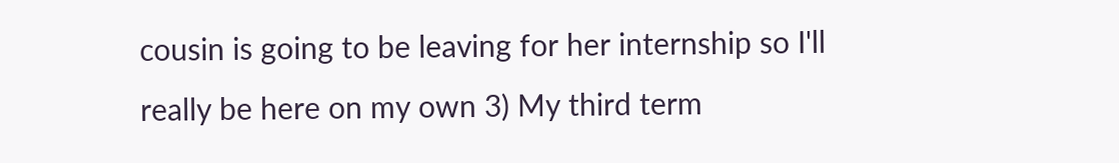cousin is going to be leaving for her internship so I'll really be here on my own 3) My third term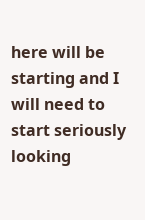here will be starting and I will need to start seriously looking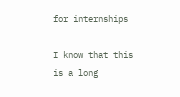for internships

I know that this is a long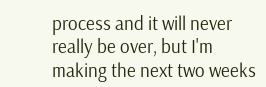process and it will never really be over, but I'm making the next two weeks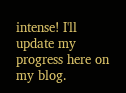intense! I'll update my progress here on my blog.